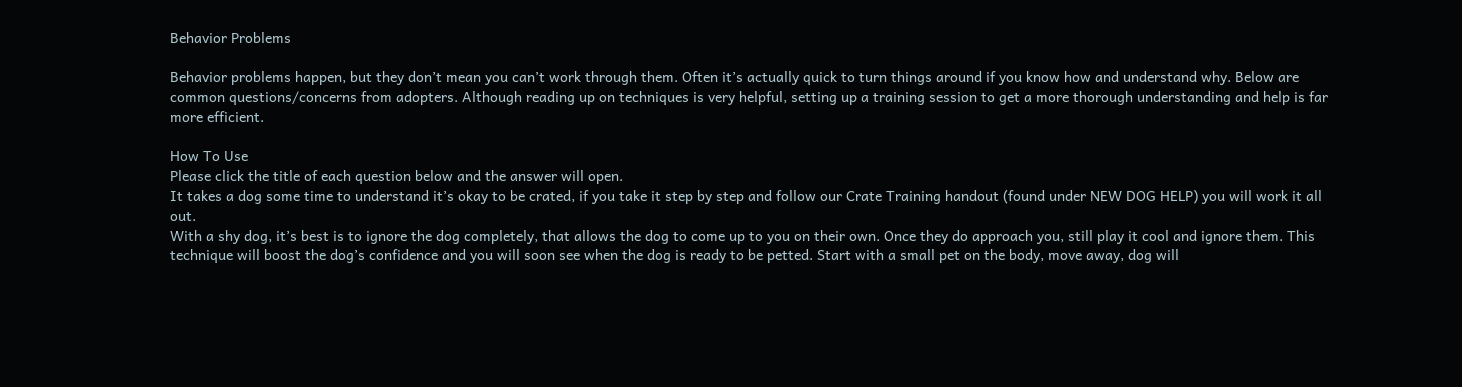Behavior Problems

Behavior problems happen, but they don’t mean you can’t work through them. Often it’s actually quick to turn things around if you know how and understand why. Below are common questions/concerns from adopters. Although reading up on techniques is very helpful, setting up a training session to get a more thorough understanding and help is far more efficient.

How To Use
Please click the title of each question below and the answer will open.
It takes a dog some time to understand it’s okay to be crated, if you take it step by step and follow our Crate Training handout (found under NEW DOG HELP) you will work it all out.
With a shy dog, it’s best is to ignore the dog completely, that allows the dog to come up to you on their own. Once they do approach you, still play it cool and ignore them. This technique will boost the dog’s confidence and you will soon see when the dog is ready to be petted. Start with a small pet on the body, move away, dog will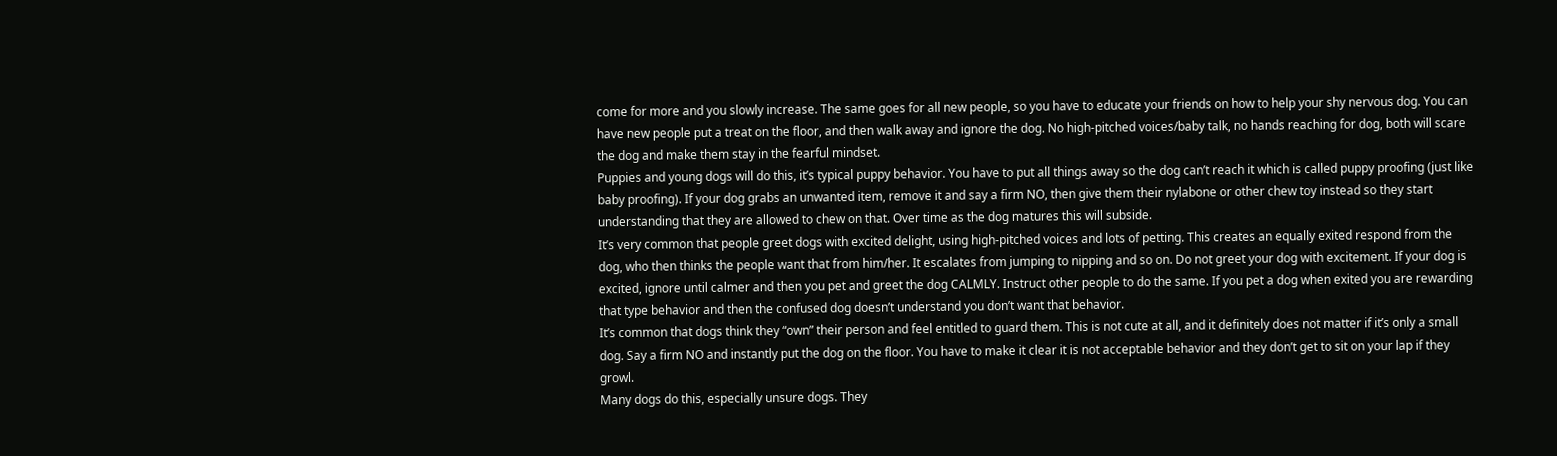come for more and you slowly increase. The same goes for all new people, so you have to educate your friends on how to help your shy nervous dog. You can have new people put a treat on the floor, and then walk away and ignore the dog. No high-pitched voices/baby talk, no hands reaching for dog, both will scare the dog and make them stay in the fearful mindset.
Puppies and young dogs will do this, it’s typical puppy behavior. You have to put all things away so the dog can’t reach it which is called puppy proofing (just like baby proofing). If your dog grabs an unwanted item, remove it and say a firm NO, then give them their nylabone or other chew toy instead so they start understanding that they are allowed to chew on that. Over time as the dog matures this will subside.
It’s very common that people greet dogs with excited delight, using high-pitched voices and lots of petting. This creates an equally exited respond from the dog, who then thinks the people want that from him/her. It escalates from jumping to nipping and so on. Do not greet your dog with excitement. If your dog is excited, ignore until calmer and then you pet and greet the dog CALMLY. Instruct other people to do the same. If you pet a dog when exited you are rewarding that type behavior and then the confused dog doesn’t understand you don’t want that behavior.
It’s common that dogs think they “own” their person and feel entitled to guard them. This is not cute at all, and it definitely does not matter if it’s only a small dog. Say a firm NO and instantly put the dog on the floor. You have to make it clear it is not acceptable behavior and they don’t get to sit on your lap if they growl.
Many dogs do this, especially unsure dogs. They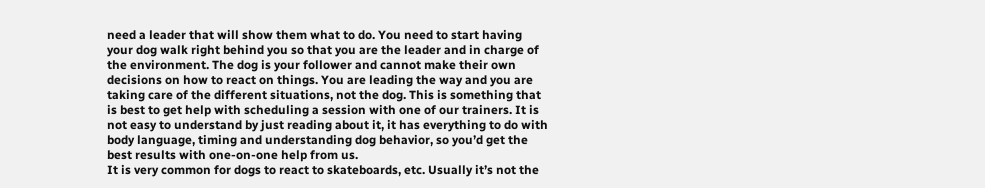need a leader that will show them what to do. You need to start having your dog walk right behind you so that you are the leader and in charge of the environment. The dog is your follower and cannot make their own decisions on how to react on things. You are leading the way and you are taking care of the different situations, not the dog. This is something that is best to get help with scheduling a session with one of our trainers. It is not easy to understand by just reading about it, it has everything to do with body language, timing and understanding dog behavior, so you’d get the best results with one-on-one help from us.
It is very common for dogs to react to skateboards, etc. Usually it’s not the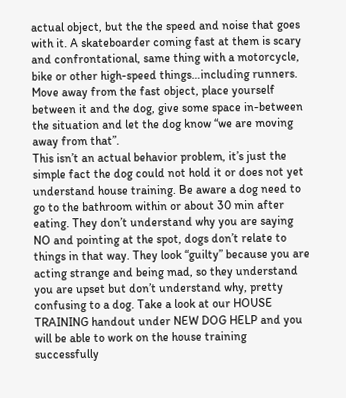actual object, but the the speed and noise that goes with it. A skateboarder coming fast at them is scary and confrontational, same thing with a motorcycle, bike or other high-speed things…including runners. Move away from the fast object, place yourself between it and the dog, give some space in-between the situation and let the dog know “we are moving away from that”.
This isn’t an actual behavior problem, it’s just the simple fact the dog could not hold it or does not yet understand house training. Be aware a dog need to go to the bathroom within or about 30 min after eating. They don’t understand why you are saying NO and pointing at the spot, dogs don’t relate to things in that way. They look “guilty” because you are acting strange and being mad, so they understand you are upset but don’t understand why, pretty confusing to a dog. Take a look at our HOUSE TRAINING handout under NEW DOG HELP and you will be able to work on the house training successfully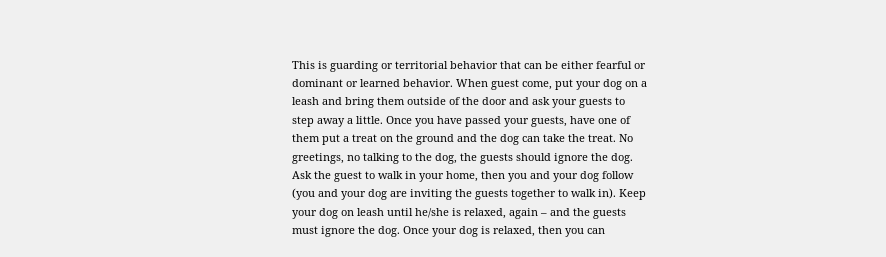This is guarding or territorial behavior that can be either fearful or dominant or learned behavior. When guest come, put your dog on a leash and bring them outside of the door and ask your guests to step away a little. Once you have passed your guests, have one of them put a treat on the ground and the dog can take the treat. No greetings, no talking to the dog, the guests should ignore the dog. Ask the guest to walk in your home, then you and your dog follow (you and your dog are inviting the guests together to walk in). Keep your dog on leash until he/she is relaxed, again – and the guests must ignore the dog. Once your dog is relaxed, then you can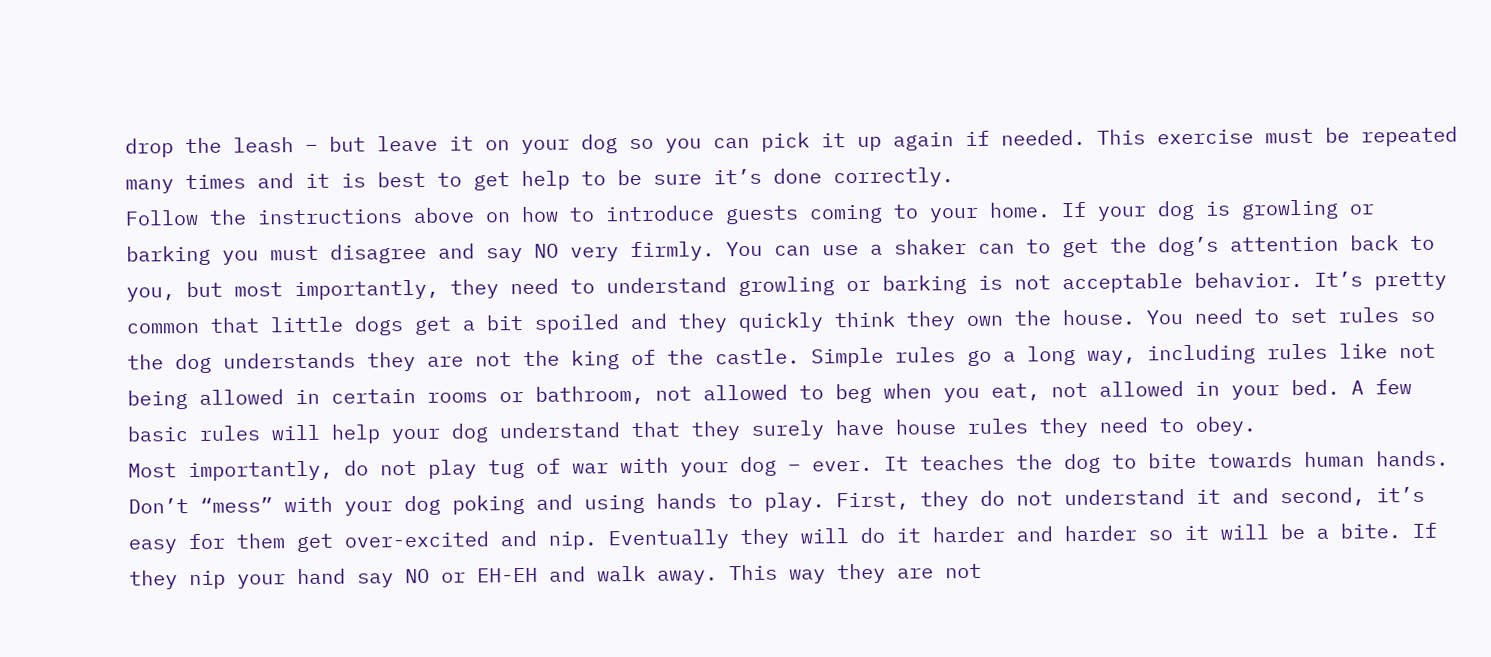drop the leash – but leave it on your dog so you can pick it up again if needed. This exercise must be repeated many times and it is best to get help to be sure it’s done correctly.
Follow the instructions above on how to introduce guests coming to your home. If your dog is growling or barking you must disagree and say NO very firmly. You can use a shaker can to get the dog’s attention back to you, but most importantly, they need to understand growling or barking is not acceptable behavior. It’s pretty common that little dogs get a bit spoiled and they quickly think they own the house. You need to set rules so the dog understands they are not the king of the castle. Simple rules go a long way, including rules like not being allowed in certain rooms or bathroom, not allowed to beg when you eat, not allowed in your bed. A few basic rules will help your dog understand that they surely have house rules they need to obey.
Most importantly, do not play tug of war with your dog – ever. It teaches the dog to bite towards human hands. Don’t “mess” with your dog poking and using hands to play. First, they do not understand it and second, it’s easy for them get over-excited and nip. Eventually they will do it harder and harder so it will be a bite. If they nip your hand say NO or EH-EH and walk away. This way they are not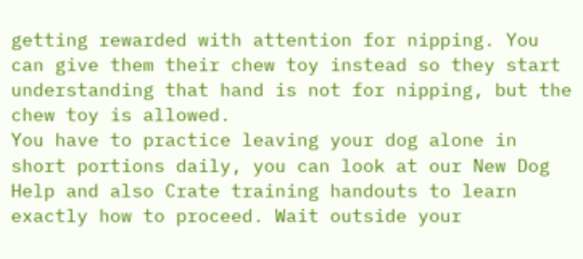getting rewarded with attention for nipping. You can give them their chew toy instead so they start understanding that hand is not for nipping, but the chew toy is allowed.
You have to practice leaving your dog alone in short portions daily, you can look at our New Dog Help and also Crate training handouts to learn exactly how to proceed. Wait outside your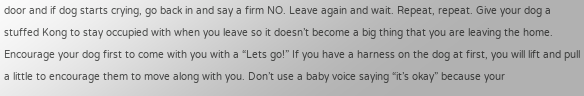door and if dog starts crying, go back in and say a firm NO. Leave again and wait. Repeat, repeat. Give your dog a stuffed Kong to stay occupied with when you leave so it doesn’t become a big thing that you are leaving the home.
Encourage your dog first to come with you with a “Lets go!” If you have a harness on the dog at first, you will lift and pull a little to encourage them to move along with you. Don’t use a baby voice saying “it’s okay” because your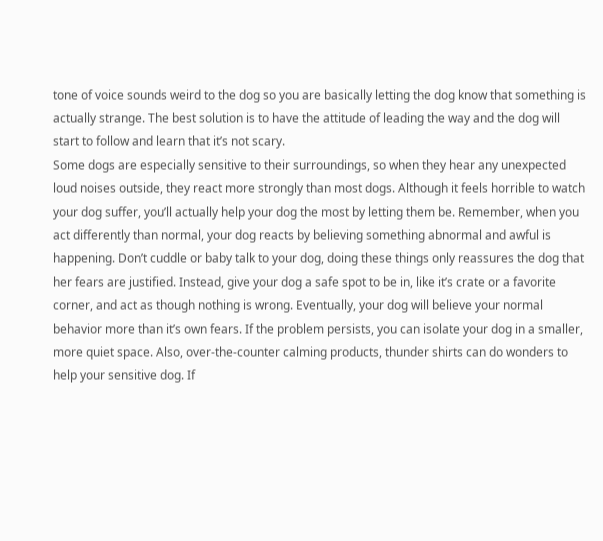tone of voice sounds weird to the dog so you are basically letting the dog know that something is actually strange. The best solution is to have the attitude of leading the way and the dog will start to follow and learn that it’s not scary.
Some dogs are especially sensitive to their surroundings, so when they hear any unexpected loud noises outside, they react more strongly than most dogs. Although it feels horrible to watch your dog suffer, you’ll actually help your dog the most by letting them be. Remember, when you act differently than normal, your dog reacts by believing something abnormal and awful is happening. Don’t cuddle or baby talk to your dog, doing these things only reassures the dog that her fears are justified. Instead, give your dog a safe spot to be in, like it’s crate or a favorite corner, and act as though nothing is wrong. Eventually, your dog will believe your normal behavior more than it’s own fears. If the problem persists, you can isolate your dog in a smaller, more quiet space. Also, over-the-counter calming products, thunder shirts can do wonders to help your sensitive dog. If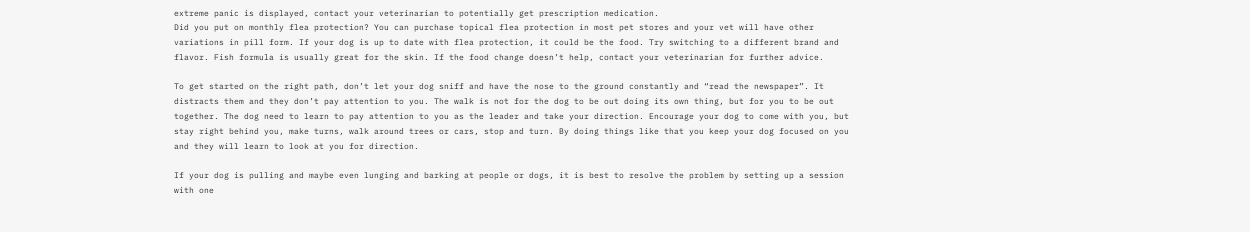extreme panic is displayed, contact your veterinarian to potentially get prescription medication.
Did you put on monthly flea protection? You can purchase topical flea protection in most pet stores and your vet will have other variations in pill form. If your dog is up to date with flea protection, it could be the food. Try switching to a different brand and flavor. Fish formula is usually great for the skin. If the food change doesn’t help, contact your veterinarian for further advice.

To get started on the right path, don’t let your dog sniff and have the nose to the ground constantly and “read the newspaper”. It distracts them and they don’t pay attention to you. The walk is not for the dog to be out doing its own thing, but for you to be out together. The dog need to learn to pay attention to you as the leader and take your direction. Encourage your dog to come with you, but stay right behind you, make turns, walk around trees or cars, stop and turn. By doing things like that you keep your dog focused on you and they will learn to look at you for direction.

If your dog is pulling and maybe even lunging and barking at people or dogs, it is best to resolve the problem by setting up a session with one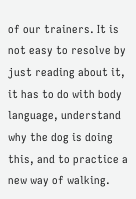of our trainers. It is not easy to resolve by just reading about it, it has to do with body language, understand why the dog is doing this, and to practice a new way of walking.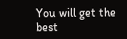You will get the best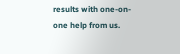results with one-on-one help from us.